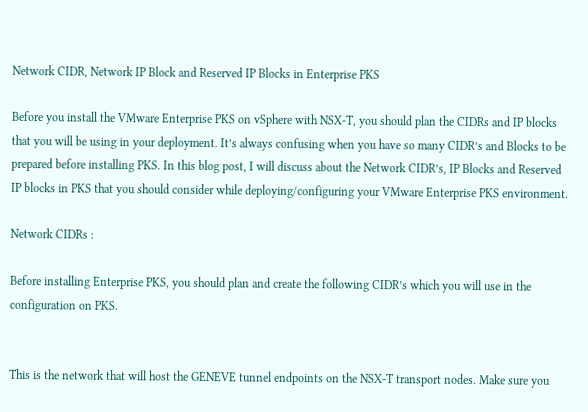Network CIDR, Network IP Block and Reserved IP Blocks in Enterprise PKS

Before you install the VMware Enterprise PKS on vSphere with NSX-T, you should plan the CIDRs and IP blocks that you will be using in your deployment. It’s always confusing when you have so many CIDR’s and Blocks to be prepared before installing PKS. In this blog post, I will discuss about the Network CIDR’s, IP Blocks and Reserved IP blocks in PKS that you should consider while deploying/configuring your VMware Enterprise PKS environment.

Network CIDRs :

Before installing Enterprise PKS, you should plan and create the following CIDR’s which you will use in the configuration on PKS.


This is the network that will host the GENEVE tunnel endpoints on the NSX-T transport nodes. Make sure you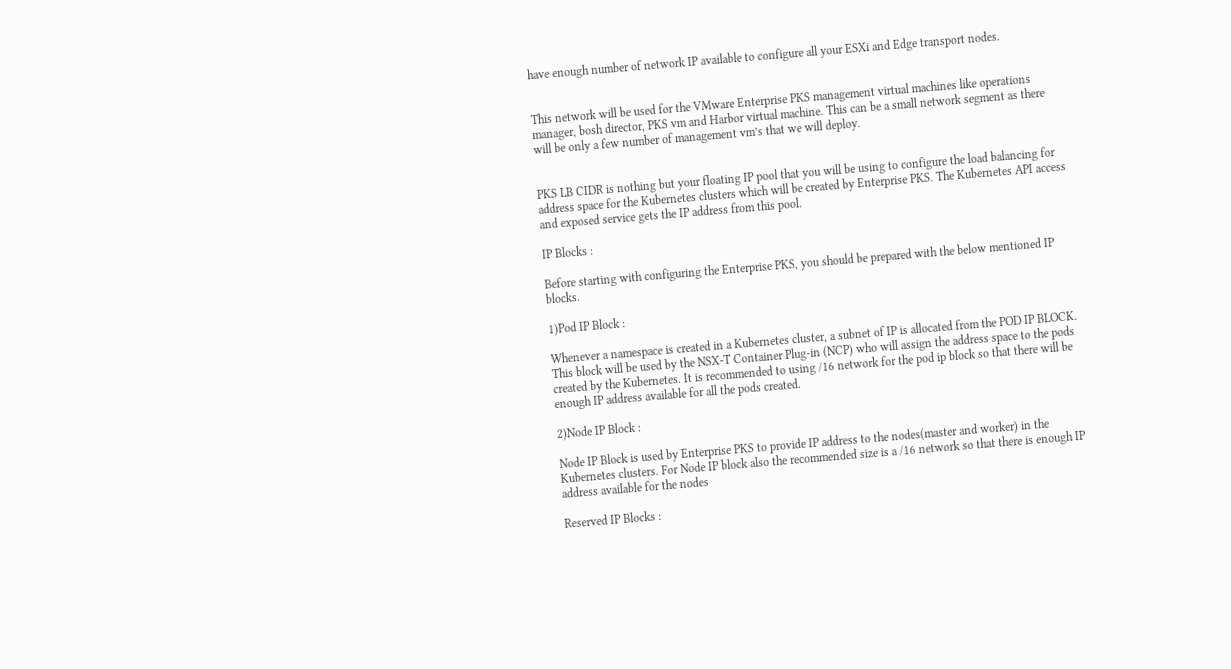have enough number of network IP available to configure all your ESXi and Edge transport nodes.


This network will be used for the VMware Enterprise PKS management virtual machines like operations manager, bosh director, PKS vm and Harbor virtual machine. This can be a small network segment as there will be only a few number of management vm’s that we will deploy.


PKS LB CIDR is nothing but your floating IP pool that you will be using to configure the load balancing for address space for the Kubernetes clusters which will be created by Enterprise PKS. The Kubernetes API access and exposed service gets the IP address from this pool.

IP Blocks :

Before starting with configuring the Enterprise PKS, you should be prepared with the below mentioned IP blocks.

1)Pod IP Block :

Whenever a namespace is created in a Kubernetes cluster, a subnet of IP is allocated from the POD IP BLOCK. This block will be used by the NSX-T Container Plug-in (NCP) who will assign the address space to the pods created by the Kubernetes. It is recommended to using /16 network for the pod ip block so that there will be enough IP address available for all the pods created.

2)Node IP Block :

Node IP Block is used by Enterprise PKS to provide IP address to the nodes(master and worker) in the Kubernetes clusters. For Node IP block also the recommended size is a /16 network so that there is enough IP address available for the nodes

Reserved IP Blocks :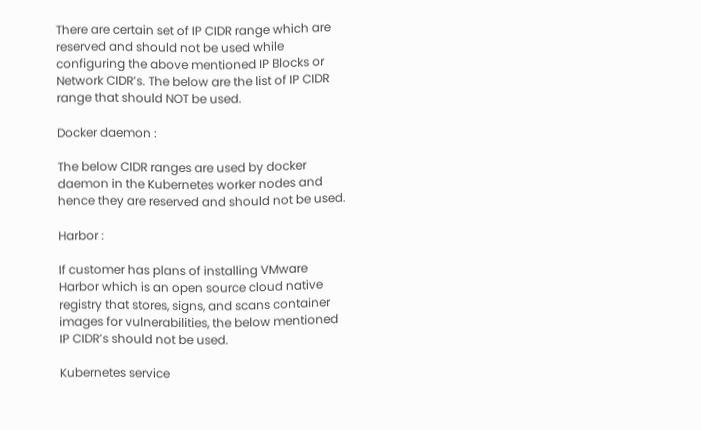There are certain set of IP CIDR range which are reserved and should not be used while configuring the above mentioned IP Blocks or Network CIDR’s. The below are the list of IP CIDR range that should NOT be used.

Docker daemon :

The below CIDR ranges are used by docker daemon in the Kubernetes worker nodes and hence they are reserved and should not be used.

Harbor :

If customer has plans of installing VMware Harbor which is an open source cloud native registry that stores, signs, and scans container images for vulnerabilities, the below mentioned IP CIDR’s should not be used.

Kubernetes service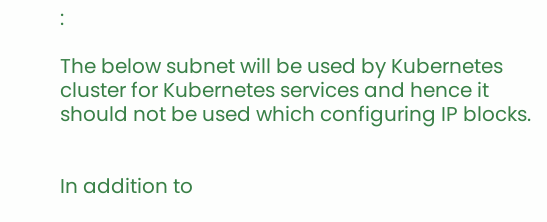:

The below subnet will be used by Kubernetes cluster for Kubernetes services and hence it should not be used which configuring IP blocks.


In addition to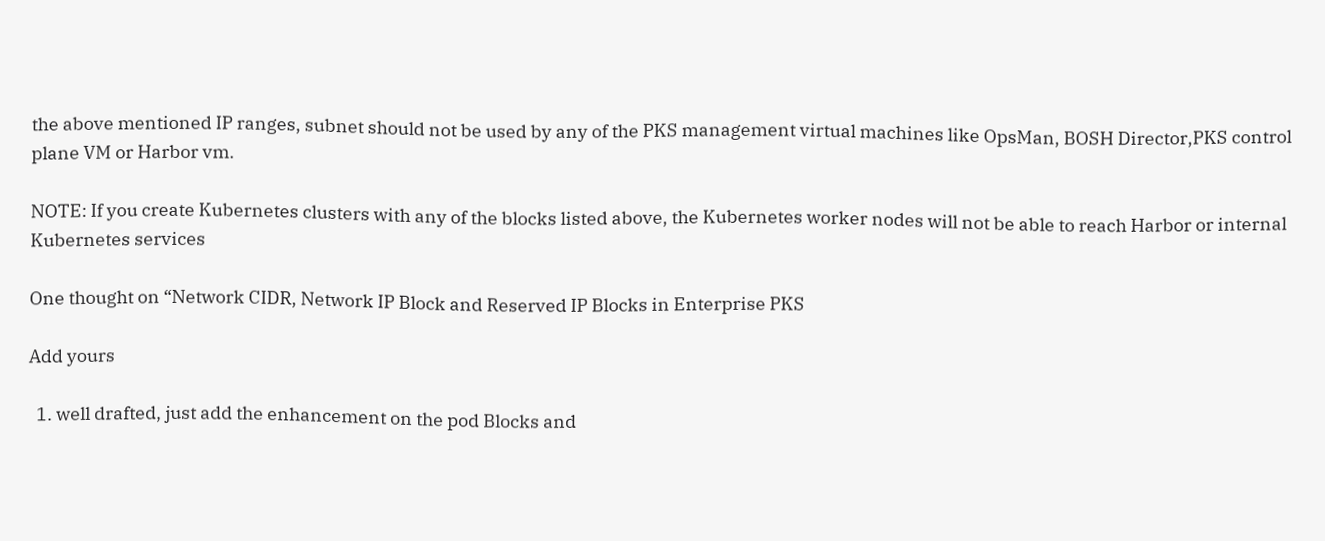the above mentioned IP ranges, subnet should not be used by any of the PKS management virtual machines like OpsMan, BOSH Director,PKS control plane VM or Harbor vm.

NOTE: If you create Kubernetes clusters with any of the blocks listed above, the Kubernetes worker nodes will not be able to reach Harbor or internal Kubernetes services

One thought on “Network CIDR, Network IP Block and Reserved IP Blocks in Enterprise PKS

Add yours

  1. well drafted, just add the enhancement on the pod Blocks and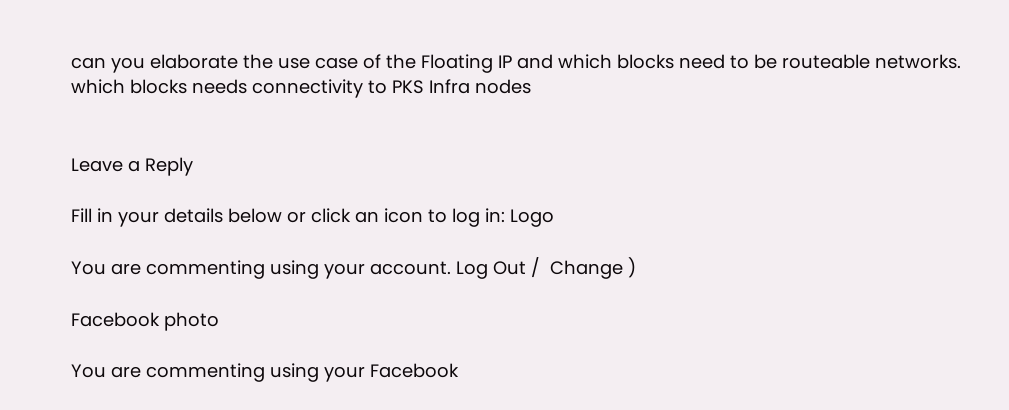can you elaborate the use case of the Floating IP and which blocks need to be routeable networks. which blocks needs connectivity to PKS Infra nodes


Leave a Reply

Fill in your details below or click an icon to log in: Logo

You are commenting using your account. Log Out /  Change )

Facebook photo

You are commenting using your Facebook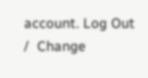account. Log Out /  Change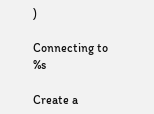)

Connecting to %s

Create a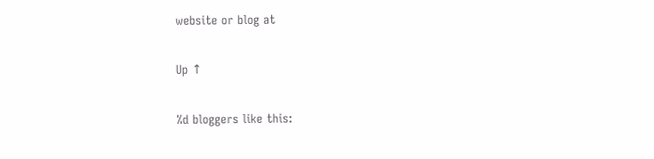website or blog at

Up ↑

%d bloggers like this: